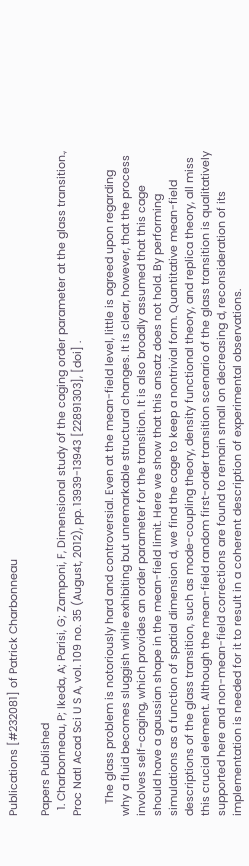Publications [#232081] of Patrick Charbonneau

Papers Published
  1. Charbonneau, P; Ikeda, A; Parisi, G; Zamponi, F, Dimensional study of the caging order parameter at the glass transition., Proc Natl Acad Sci U S A, vol. 109 no. 35 (August, 2012), pp. 13939-13943 [22891303], [doi] .

    The glass problem is notoriously hard and controversial. Even at the mean-field level, little is agreed upon regarding why a fluid becomes sluggish while exhibiting but unremarkable structural changes. It is clear, however, that the process involves self-caging, which provides an order parameter for the transition. It is also broadly assumed that this cage should have a gaussian shape in the mean-field limit. Here we show that this ansatz does not hold. By performing simulations as a function of spatial dimension d, we find the cage to keep a nontrivial form. Quantitative mean-field descriptions of the glass transition, such as mode-coupling theory, density functional theory, and replica theory, all miss this crucial element. Although the mean-field random first-order transition scenario of the glass transition is qualitatively supported here and non-mean-field corrections are found to remain small on decreasing d, reconsideration of its implementation is needed for it to result in a coherent description of experimental observations.